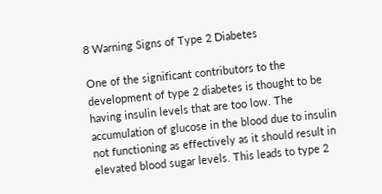8 Warning Signs of Type 2 Diabetes

One of the significant contributors to the development of type 2 diabetes is thought to be having insulin levels that are too low. The accumulation of glucose in the blood due to insulin not functioning as effectively as it should result in elevated blood sugar levels. This leads to type 2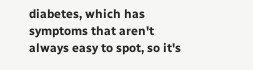diabetes, which has symptoms that aren't always easy to spot, so it's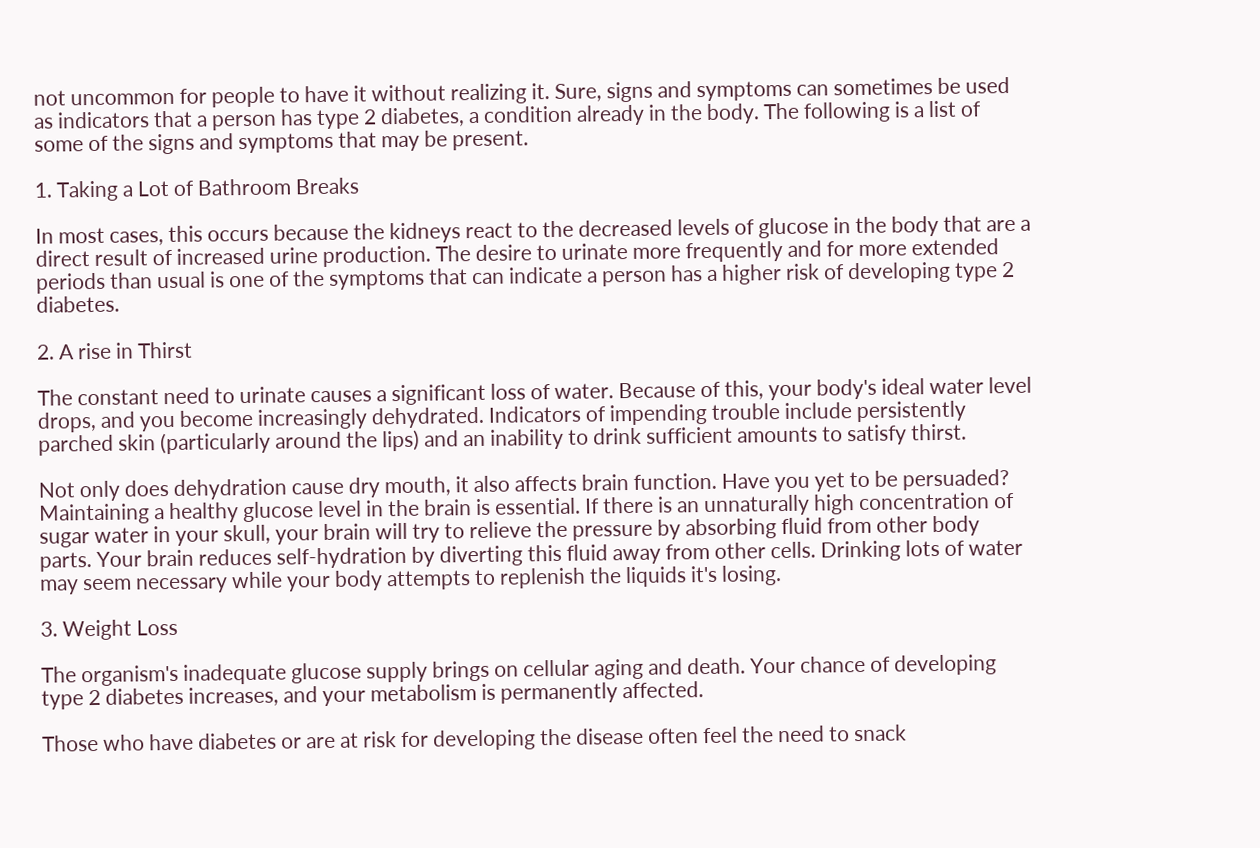not uncommon for people to have it without realizing it. Sure, signs and symptoms can sometimes be used as indicators that a person has type 2 diabetes, a condition already in the body. The following is a list of some of the signs and symptoms that may be present.

1. Taking a Lot of Bathroom Breaks

In most cases, this occurs because the kidneys react to the decreased levels of glucose in the body that are a direct result of increased urine production. The desire to urinate more frequently and for more extended periods than usual is one of the symptoms that can indicate a person has a higher risk of developing type 2 diabetes.

2. A rise in Thirst

The constant need to urinate causes a significant loss of water. Because of this, your body's ideal water level drops, and you become increasingly dehydrated. Indicators of impending trouble include persistently parched skin (particularly around the lips) and an inability to drink sufficient amounts to satisfy thirst.

Not only does dehydration cause dry mouth, it also affects brain function. Have you yet to be persuaded? Maintaining a healthy glucose level in the brain is essential. If there is an unnaturally high concentration of sugar water in your skull, your brain will try to relieve the pressure by absorbing fluid from other body parts. Your brain reduces self-hydration by diverting this fluid away from other cells. Drinking lots of water may seem necessary while your body attempts to replenish the liquids it's losing.

3. Weight Loss

The organism's inadequate glucose supply brings on cellular aging and death. Your chance of developing type 2 diabetes increases, and your metabolism is permanently affected.

Those who have diabetes or are at risk for developing the disease often feel the need to snack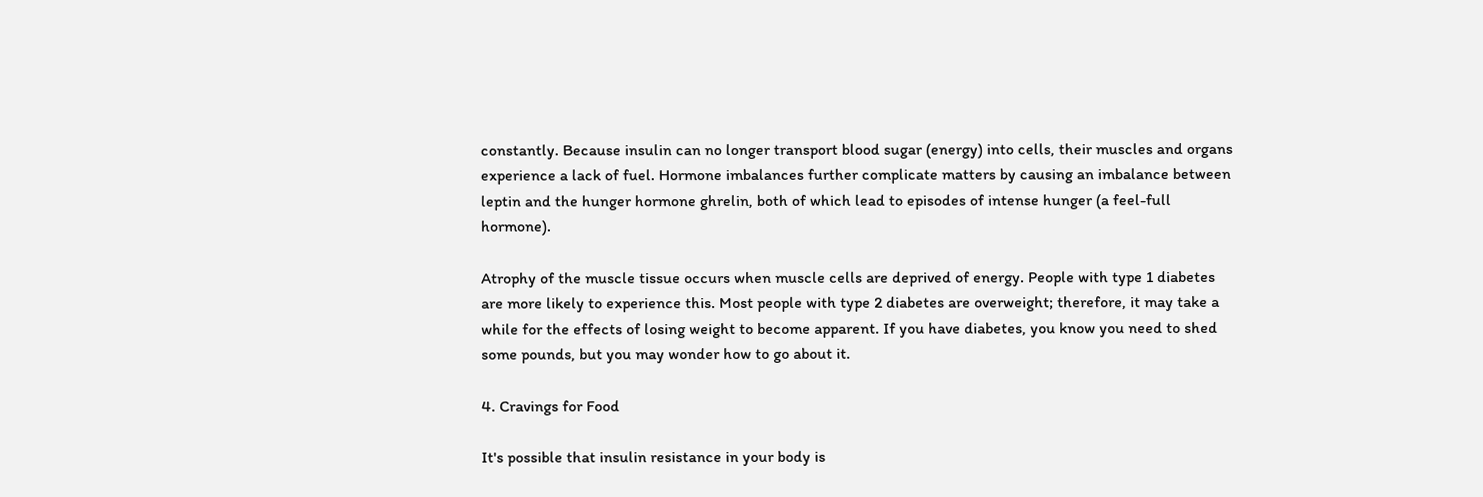constantly. Because insulin can no longer transport blood sugar (energy) into cells, their muscles and organs experience a lack of fuel. Hormone imbalances further complicate matters by causing an imbalance between leptin and the hunger hormone ghrelin, both of which lead to episodes of intense hunger (a feel-full hormone).

Atrophy of the muscle tissue occurs when muscle cells are deprived of energy. People with type 1 diabetes are more likely to experience this. Most people with type 2 diabetes are overweight; therefore, it may take a while for the effects of losing weight to become apparent. If you have diabetes, you know you need to shed some pounds, but you may wonder how to go about it.

4. Cravings for Food

It's possible that insulin resistance in your body is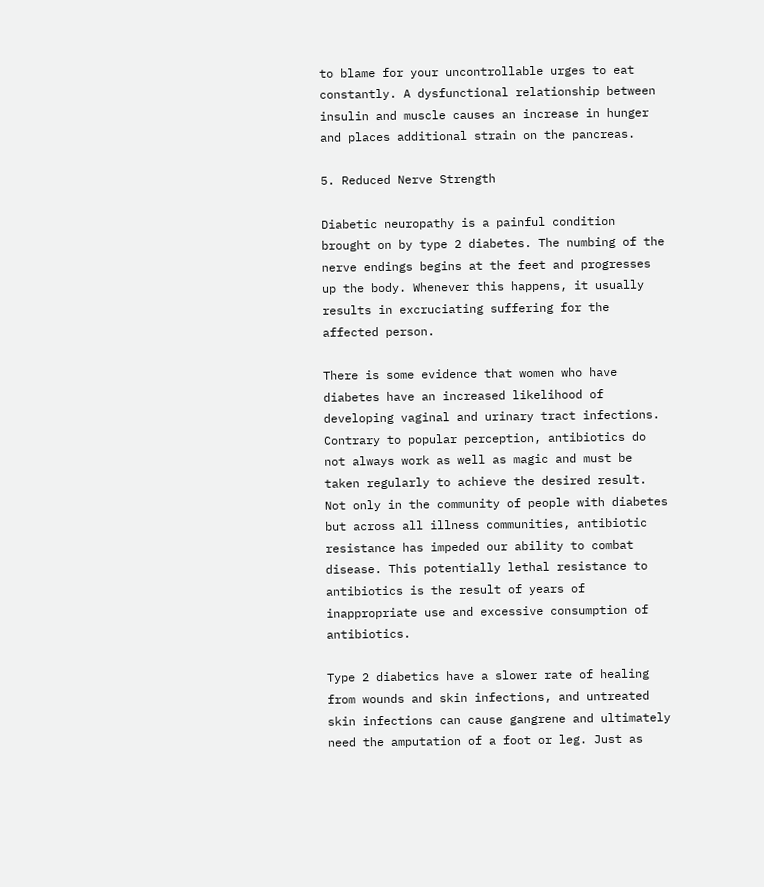to blame for your uncontrollable urges to eat constantly. A dysfunctional relationship between insulin and muscle causes an increase in hunger and places additional strain on the pancreas.

5. Reduced Nerve Strength

Diabetic neuropathy is a painful condition brought on by type 2 diabetes. The numbing of the nerve endings begins at the feet and progresses up the body. Whenever this happens, it usually results in excruciating suffering for the affected person.

There is some evidence that women who have diabetes have an increased likelihood of developing vaginal and urinary tract infections. Contrary to popular perception, antibiotics do not always work as well as magic and must be taken regularly to achieve the desired result. Not only in the community of people with diabetes but across all illness communities, antibiotic resistance has impeded our ability to combat disease. This potentially lethal resistance to antibiotics is the result of years of inappropriate use and excessive consumption of antibiotics.

Type 2 diabetics have a slower rate of healing from wounds and skin infections, and untreated skin infections can cause gangrene and ultimately need the amputation of a foot or leg. Just as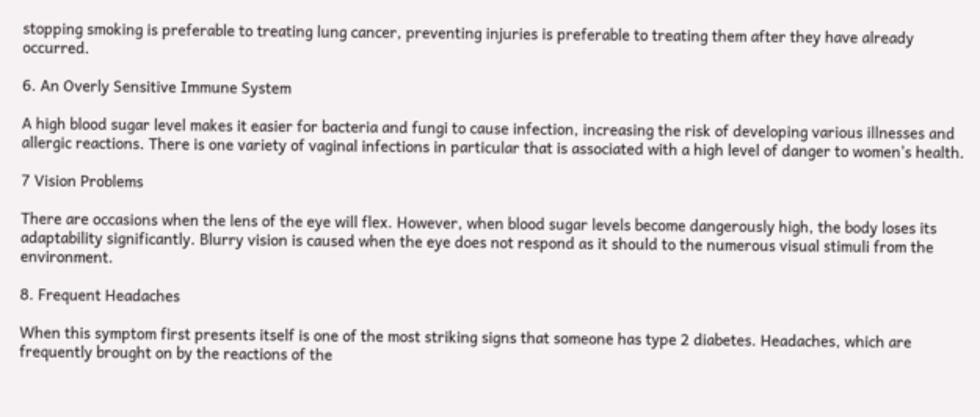stopping smoking is preferable to treating lung cancer, preventing injuries is preferable to treating them after they have already occurred.

6. An Overly Sensitive Immune System

A high blood sugar level makes it easier for bacteria and fungi to cause infection, increasing the risk of developing various illnesses and allergic reactions. There is one variety of vaginal infections in particular that is associated with a high level of danger to women's health.

7 Vision Problems

There are occasions when the lens of the eye will flex. However, when blood sugar levels become dangerously high, the body loses its adaptability significantly. Blurry vision is caused when the eye does not respond as it should to the numerous visual stimuli from the environment.

8. Frequent Headaches

When this symptom first presents itself is one of the most striking signs that someone has type 2 diabetes. Headaches, which are frequently brought on by the reactions of the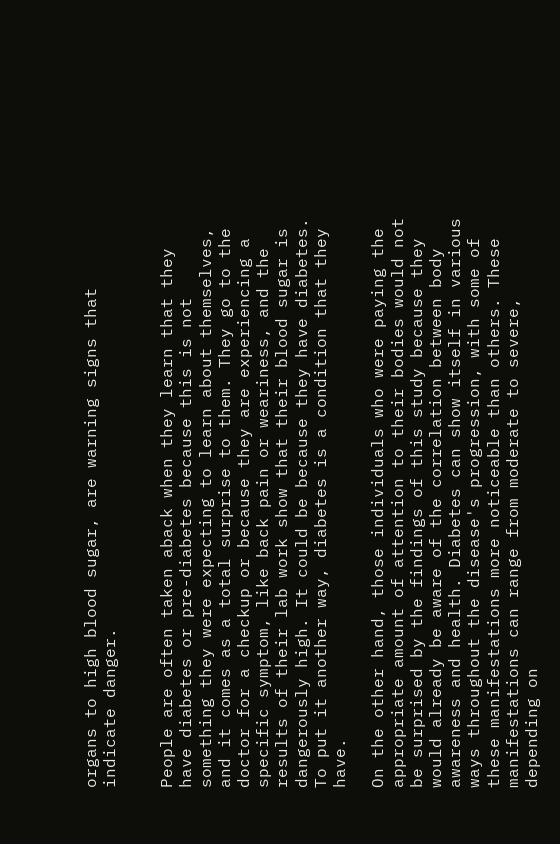organs to high blood sugar, are warning signs that indicate danger.


People are often taken aback when they learn that they have diabetes or pre-diabetes because this is not something they were expecting to learn about themselves, and it comes as a total surprise to them. They go to the doctor for a checkup or because they are experiencing a specific symptom, like back pain or weariness, and the results of their lab work show that their blood sugar is dangerously high. It could be because they have diabetes. To put it another way, diabetes is a condition that they have.

On the other hand, those individuals who were paying the appropriate amount of attention to their bodies would not be surprised by the findings of this study because they would already be aware of the correlation between body awareness and health. Diabetes can show itself in various ways throughout the disease's progression, with some of these manifestations more noticeable than others. These manifestations can range from moderate to severe, depending on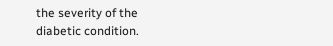the severity of the diabetic condition.